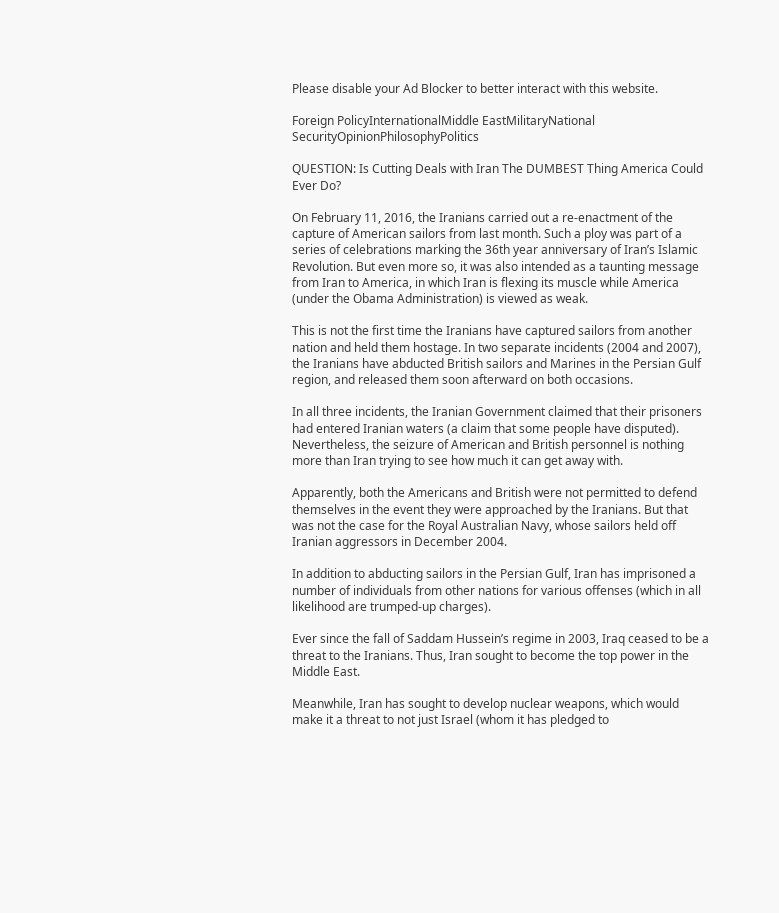Please disable your Ad Blocker to better interact with this website.

Foreign PolicyInternationalMiddle EastMilitaryNational SecurityOpinionPhilosophyPolitics

QUESTION: Is Cutting Deals with Iran The DUMBEST Thing America Could Ever Do?

On February 11, 2016, the Iranians carried out a re-enactment of the capture of American sailors from last month. Such a ploy was part of a series of celebrations marking the 36th year anniversary of Iran’s Islamic Revolution. But even more so, it was also intended as a taunting message from Iran to America, in which Iran is flexing its muscle while America (under the Obama Administration) is viewed as weak.

This is not the first time the Iranians have captured sailors from another nation and held them hostage. In two separate incidents (2004 and 2007), the Iranians have abducted British sailors and Marines in the Persian Gulf region, and released them soon afterward on both occasions.

In all three incidents, the Iranian Government claimed that their prisoners had entered Iranian waters (a claim that some people have disputed). Nevertheless, the seizure of American and British personnel is nothing more than Iran trying to see how much it can get away with.

Apparently, both the Americans and British were not permitted to defend themselves in the event they were approached by the Iranians. But that was not the case for the Royal Australian Navy, whose sailors held off Iranian aggressors in December 2004.

In addition to abducting sailors in the Persian Gulf, Iran has imprisoned a number of individuals from other nations for various offenses (which in all likelihood are trumped-up charges).

Ever since the fall of Saddam Hussein’s regime in 2003, Iraq ceased to be a threat to the Iranians. Thus, Iran sought to become the top power in the Middle East.

Meanwhile, Iran has sought to develop nuclear weapons, which would make it a threat to not just Israel (whom it has pledged to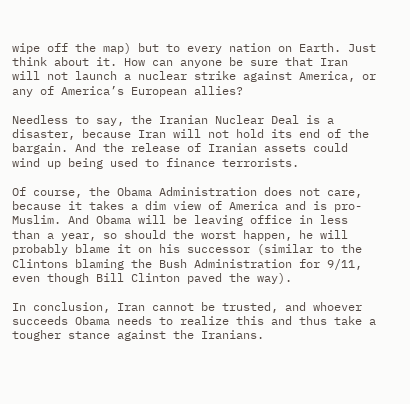wipe off the map) but to every nation on Earth. Just think about it. How can anyone be sure that Iran will not launch a nuclear strike against America, or any of America’s European allies?

Needless to say, the Iranian Nuclear Deal is a disaster, because Iran will not hold its end of the bargain. And the release of Iranian assets could wind up being used to finance terrorists.

Of course, the Obama Administration does not care, because it takes a dim view of America and is pro-Muslim. And Obama will be leaving office in less than a year, so should the worst happen, he will probably blame it on his successor (similar to the Clintons blaming the Bush Administration for 9/11, even though Bill Clinton paved the way).

In conclusion, Iran cannot be trusted, and whoever succeeds Obama needs to realize this and thus take a tougher stance against the Iranians.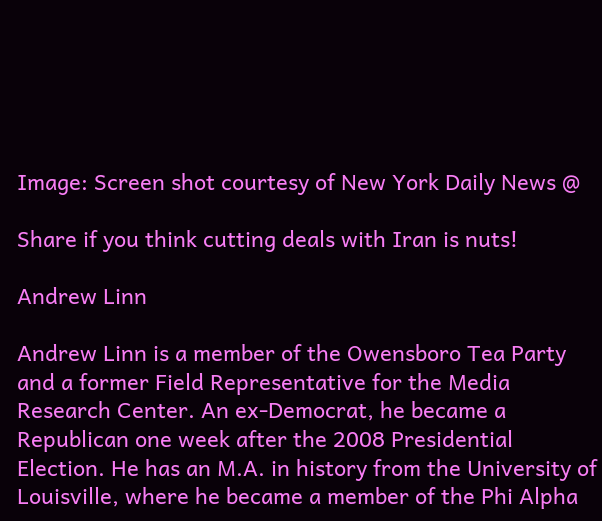Image: Screen shot courtesy of New York Daily News @

Share if you think cutting deals with Iran is nuts!

Andrew Linn

Andrew Linn is a member of the Owensboro Tea Party and a former Field Representative for the Media Research Center. An ex-Democrat, he became a Republican one week after the 2008 Presidential Election. He has an M.A. in history from the University of Louisville, where he became a member of the Phi Alpha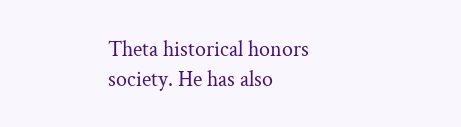Theta historical honors society. He has also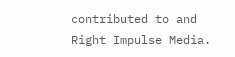contributed to and Right Impulse Media.